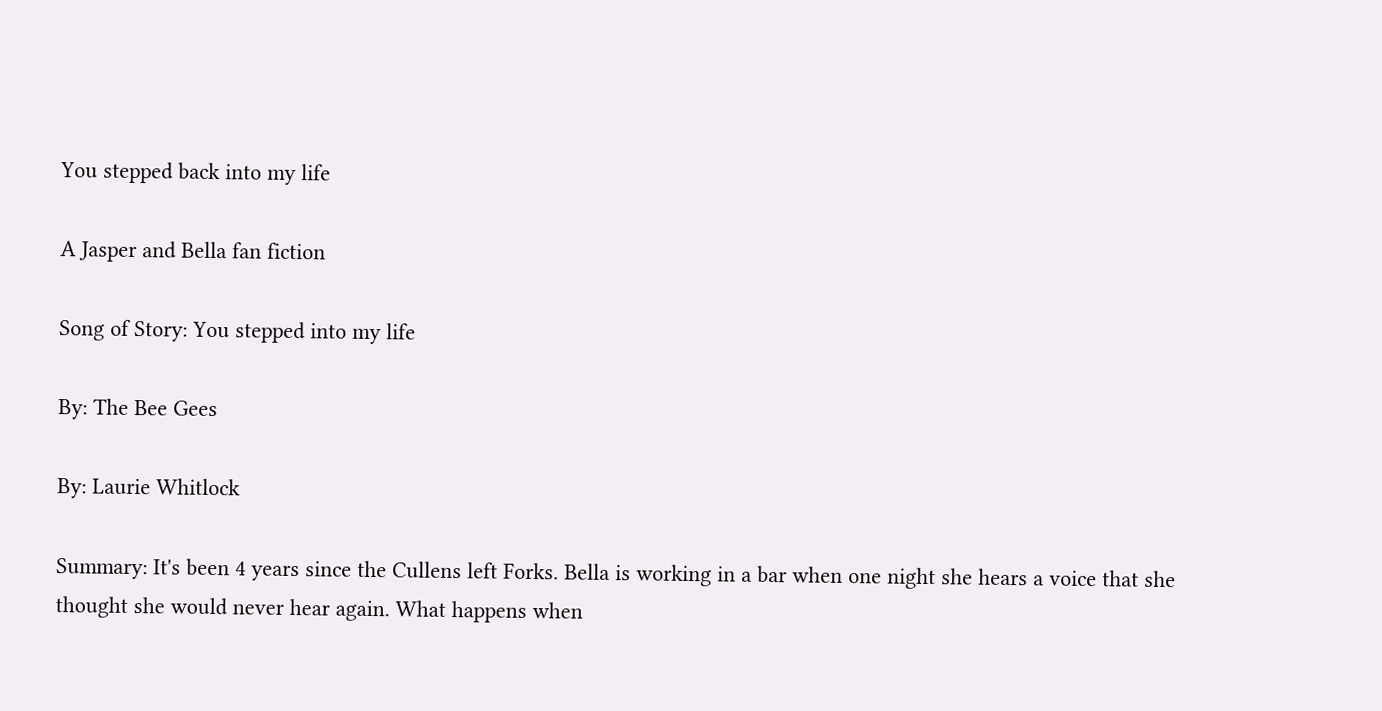You stepped back into my life

A Jasper and Bella fan fiction

Song of Story: You stepped into my life

By: The Bee Gees

By: Laurie Whitlock

Summary: It's been 4 years since the Cullens left Forks. Bella is working in a bar when one night she hears a voice that she thought she would never hear again. What happens when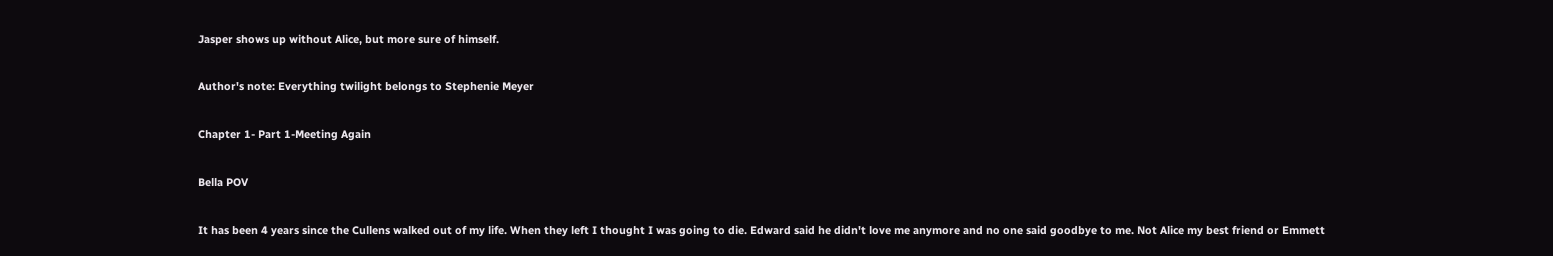Jasper shows up without Alice, but more sure of himself.

Author's note: Everything twilight belongs to Stephenie Meyer

Chapter 1- Part 1-Meeting Again

Bella POV

It has been 4 years since the Cullens walked out of my life. When they left I thought I was going to die. Edward said he didn't love me anymore and no one said goodbye to me. Not Alice my best friend or Emmett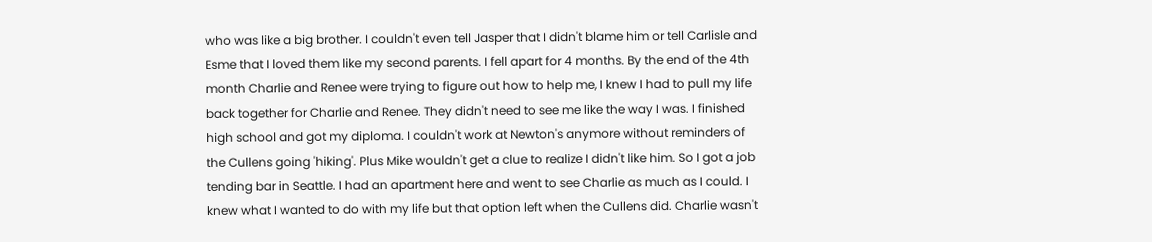who was like a big brother. I couldn't even tell Jasper that I didn't blame him or tell Carlisle and Esme that I loved them like my second parents. I fell apart for 4 months. By the end of the 4th month Charlie and Renee were trying to figure out how to help me, I knew I had to pull my life back together for Charlie and Renee. They didn't need to see me like the way I was. I finished high school and got my diploma. I couldn't work at Newton's anymore without reminders of the Cullens going 'hiking'. Plus Mike wouldn't get a clue to realize I didn't like him. So I got a job tending bar in Seattle. I had an apartment here and went to see Charlie as much as I could. I knew what I wanted to do with my life but that option left when the Cullens did. Charlie wasn't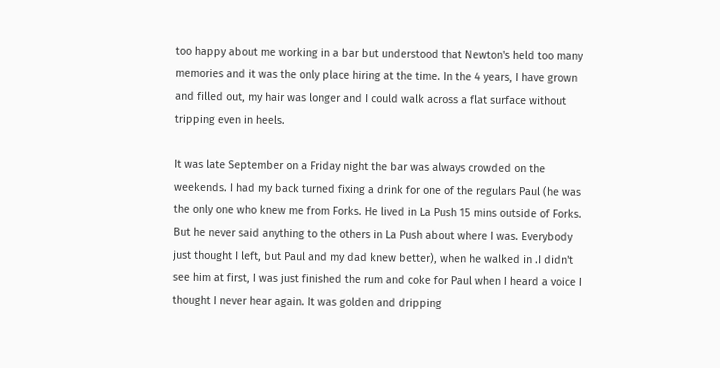too happy about me working in a bar but understood that Newton's held too many memories and it was the only place hiring at the time. In the 4 years, I have grown and filled out, my hair was longer and I could walk across a flat surface without tripping even in heels.

It was late September on a Friday night the bar was always crowded on the weekends. I had my back turned fixing a drink for one of the regulars Paul (he was the only one who knew me from Forks. He lived in La Push 15 mins outside of Forks. But he never said anything to the others in La Push about where I was. Everybody just thought I left, but Paul and my dad knew better), when he walked in .I didn't see him at first, I was just finished the rum and coke for Paul when I heard a voice I thought I never hear again. It was golden and dripping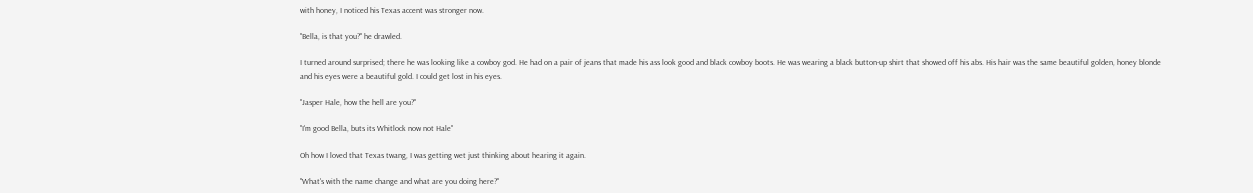with honey, I noticed his Texas accent was stronger now.

"Bella, is that you?" he drawled.

I turned around surprised; there he was looking like a cowboy god. He had on a pair of jeans that made his ass look good and black cowboy boots. He was wearing a black button-up shirt that showed off his abs. His hair was the same beautiful golden, honey blonde and his eyes were a beautiful gold. I could get lost in his eyes.

"Jasper Hale, how the hell are you?"

"I'm good Bella, buts its Whitlock now not Hale"

Oh how I loved that Texas twang, I was getting wet just thinking about hearing it again.

"What's with the name change and what are you doing here?"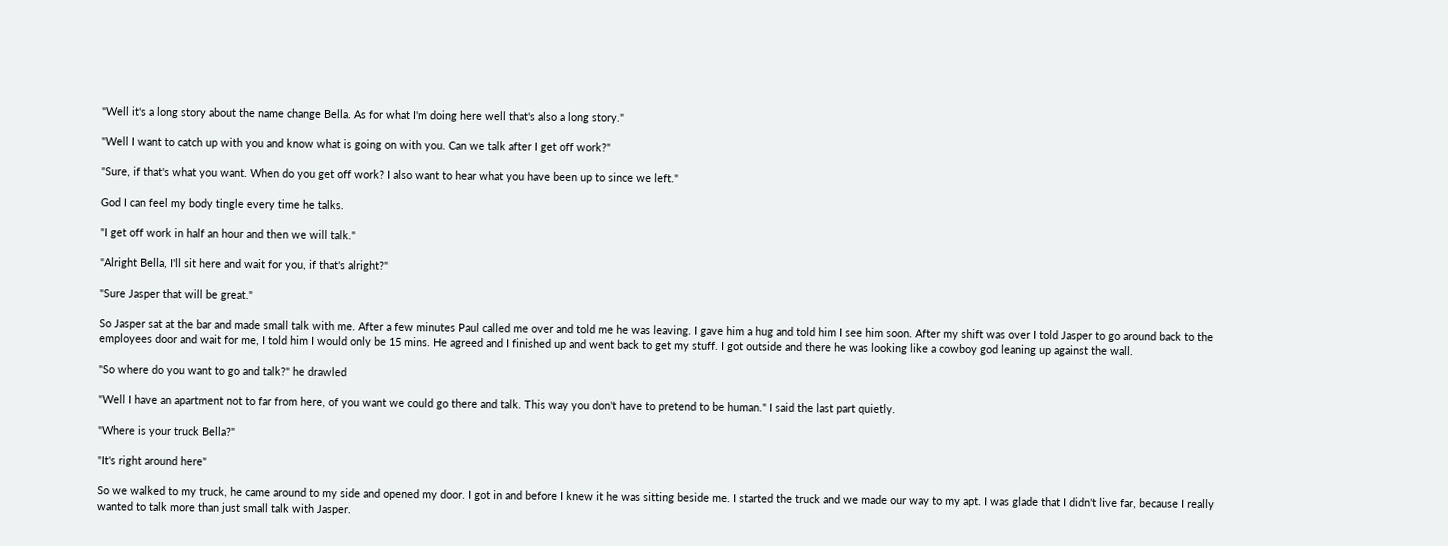"Well it's a long story about the name change Bella. As for what I'm doing here well that's also a long story."

"Well I want to catch up with you and know what is going on with you. Can we talk after I get off work?"

"Sure, if that's what you want. When do you get off work? I also want to hear what you have been up to since we left."

God I can feel my body tingle every time he talks.

"I get off work in half an hour and then we will talk."

"Alright Bella, I'll sit here and wait for you, if that's alright?"

"Sure Jasper that will be great."

So Jasper sat at the bar and made small talk with me. After a few minutes Paul called me over and told me he was leaving. I gave him a hug and told him I see him soon. After my shift was over I told Jasper to go around back to the employees door and wait for me, I told him I would only be 15 mins. He agreed and I finished up and went back to get my stuff. I got outside and there he was looking like a cowboy god leaning up against the wall.

"So where do you want to go and talk?" he drawled

"Well I have an apartment not to far from here, of you want we could go there and talk. This way you don't have to pretend to be human." I said the last part quietly.

"Where is your truck Bella?"

"It's right around here"

So we walked to my truck, he came around to my side and opened my door. I got in and before I knew it he was sitting beside me. I started the truck and we made our way to my apt. I was glade that I didn't live far, because I really wanted to talk more than just small talk with Jasper.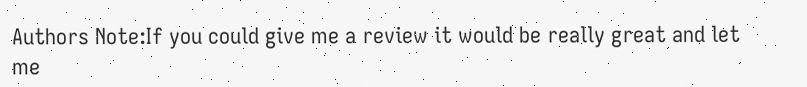Authors Note:If you could give me a review it would be really great and let me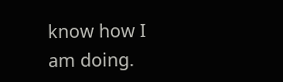know how I am doing.